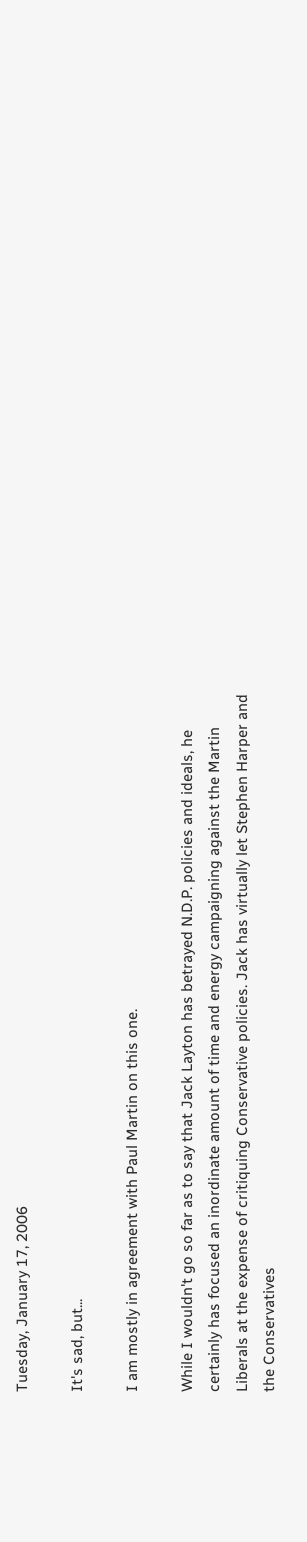Tuesday, January 17, 2006

It's sad, but...

I am mostly in agreement with Paul Martin on this one.

While I wouldn't go so far as to say that Jack Layton has betrayed N.D.P. policies and ideals, he certainly has focused an inordinate amount of time and energy campaigning against the Martin Liberals at the expense of critiquing Conservative policies. Jack has virtually let Stephen Harper and the Conservatives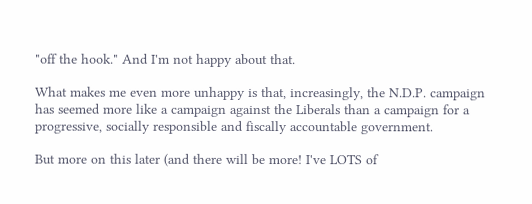"off the hook." And I'm not happy about that.

What makes me even more unhappy is that, increasingly, the N.D.P. campaign has seemed more like a campaign against the Liberals than a campaign for a progressive, socially responsible and fiscally accountable government.

But more on this later (and there will be more! I've LOTS of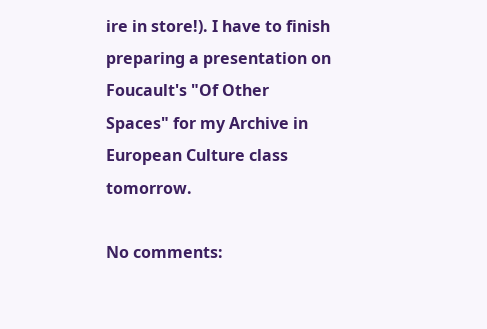ire in store!). I have to finish preparing a presentation on Foucault's "Of Other Spaces" for my Archive in European Culture class tomorrow.

No comments: